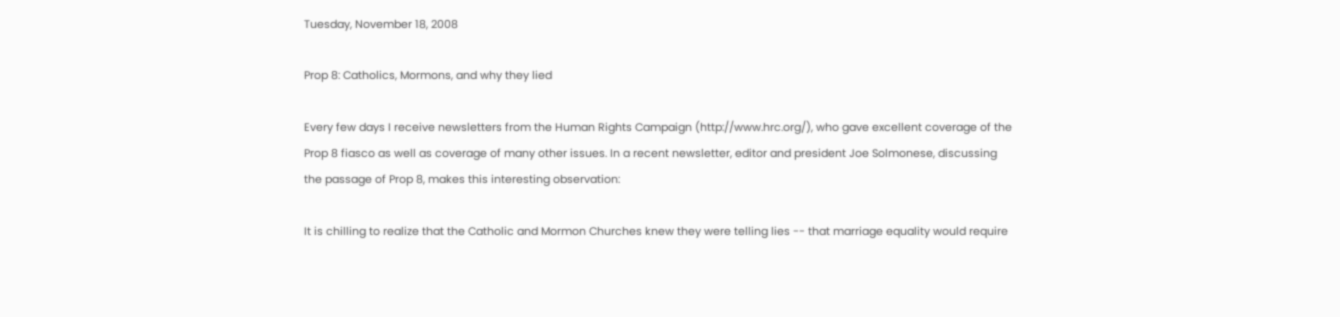Tuesday, November 18, 2008

Prop 8: Catholics, Mormons, and why they lied

Every few days I receive newsletters from the Human Rights Campaign (http://www.hrc.org/), who gave excellent coverage of the Prop 8 fiasco as well as coverage of many other issues. In a recent newsletter, editor and president Joe Solmonese, discussing the passage of Prop 8, makes this interesting observation:

It is chilling to realize that the Catholic and Mormon Churches knew they were telling lies -- that marriage equality would require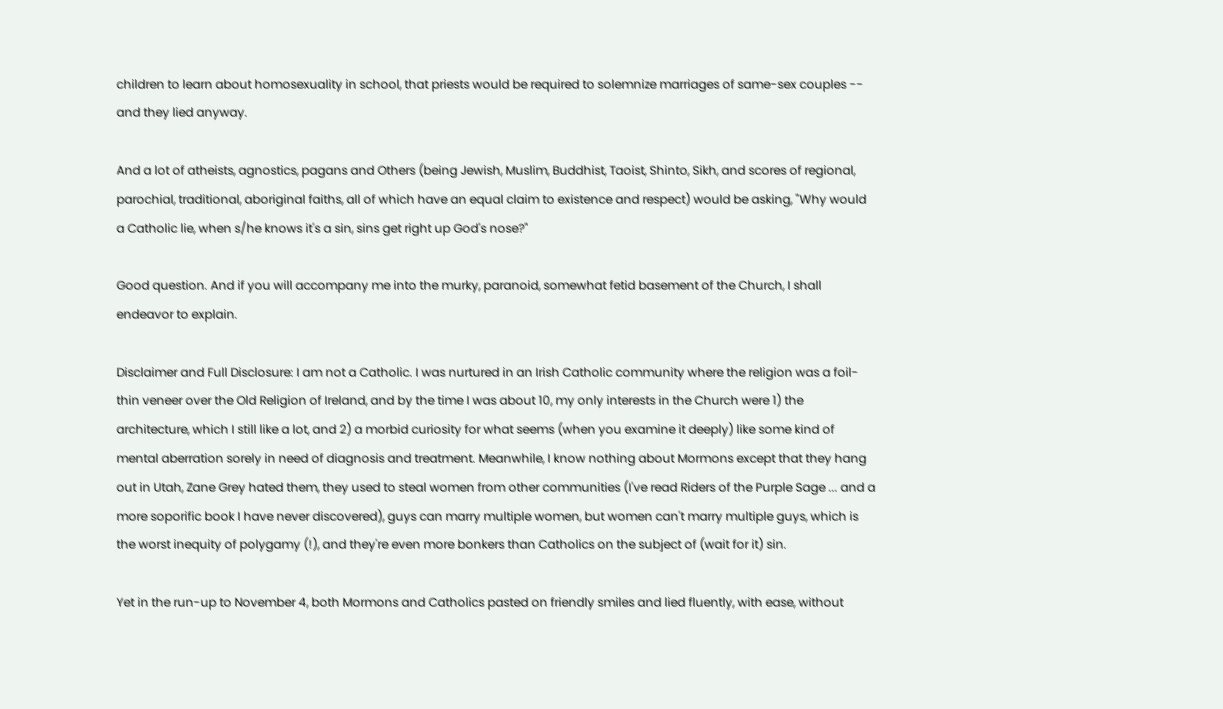children to learn about homosexuality in school, that priests would be required to solemnize marriages of same-sex couples -- and they lied anyway.

And a lot of atheists, agnostics, pagans and Others (being Jewish, Muslim, Buddhist, Taoist, Shinto, Sikh, and scores of regional, parochial, traditional, aboriginal faiths, all of which have an equal claim to existence and respect) would be asking, "Why would a Catholic lie, when s/he knows it's a sin, sins get right up God's nose?"

Good question. And if you will accompany me into the murky, paranoid, somewhat fetid basement of the Church, I shall endeavor to explain.

Disclaimer and Full Disclosure: I am not a Catholic. I was nurtured in an Irish Catholic community where the religion was a foil-thin veneer over the Old Religion of Ireland, and by the time I was about 10, my only interests in the Church were 1) the architecture, which I still like a lot, and 2) a morbid curiosity for what seems (when you examine it deeply) like some kind of mental aberration sorely in need of diagnosis and treatment. Meanwhile, I know nothing about Mormons except that they hang out in Utah, Zane Grey hated them, they used to steal women from other communities (I've read Riders of the Purple Sage ... and a more soporific book I have never discovered), guys can marry multiple women, but women can't marry multiple guys, which is the worst inequity of polygamy (!), and they're even more bonkers than Catholics on the subject of (wait for it) sin.

Yet in the run-up to November 4, both Mormons and Catholics pasted on friendly smiles and lied fluently, with ease, without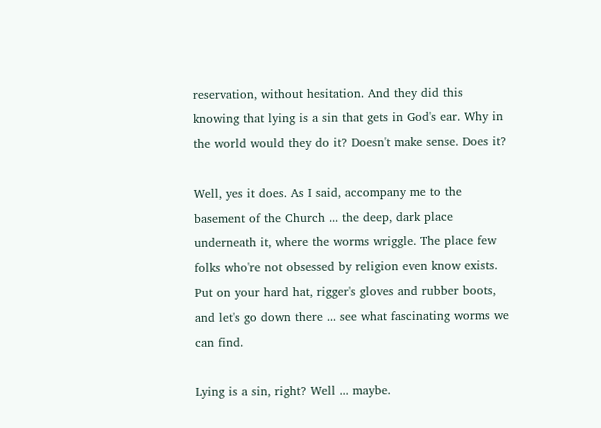reservation, without hesitation. And they did this knowing that lying is a sin that gets in God's ear. Why in the world would they do it? Doesn't make sense. Does it?

Well, yes it does. As I said, accompany me to the basement of the Church ... the deep, dark place underneath it, where the worms wriggle. The place few folks who're not obsessed by religion even know exists. Put on your hard hat, rigger's gloves and rubber boots, and let's go down there ... see what fascinating worms we can find.

Lying is a sin, right? Well ... maybe.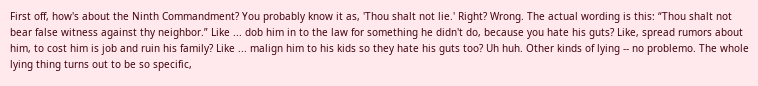First off, how's about the Ninth Commandment? You probably know it as, 'Thou shalt not lie.' Right? Wrong. The actual wording is this: “Thou shalt not bear false witness against thy neighbor.” Like ... dob him in to the law for something he didn't do, because you hate his guts? Like, spread rumors about him, to cost him is job and ruin his family? Like ... malign him to his kids so they hate his guts too? Uh huh. Other kinds of lying -- no problemo. The whole lying thing turns out to be so specific,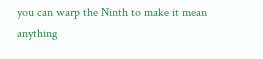you can warp the Ninth to make it mean anything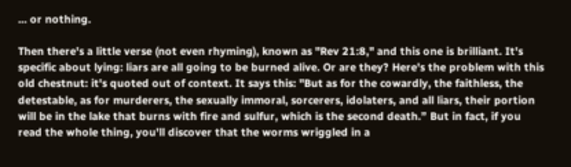... or nothing.

Then there's a little verse (not even rhyming), known as "Rev 21:8," and this one is brilliant. It's specific about lying: liars are all going to be burned alive. Or are they? Here's the problem with this old chestnut: it's quoted out of context. It says this: "But as for the cowardly, the faithless, the detestable, as for murderers, the sexually immoral, sorcerers, idolaters, and all liars, their portion will be in the lake that burns with fire and sulfur, which is the second death.” But in fact, if you read the whole thing, you'll discover that the worms wriggled in a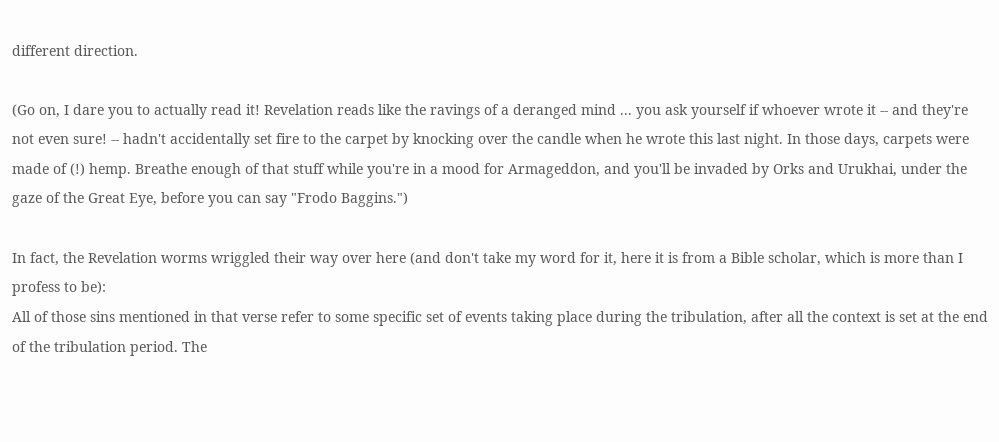different direction.

(Go on, I dare you to actually read it! Revelation reads like the ravings of a deranged mind ... you ask yourself if whoever wrote it -- and they're not even sure! -- hadn't accidentally set fire to the carpet by knocking over the candle when he wrote this last night. In those days, carpets were made of (!) hemp. Breathe enough of that stuff while you're in a mood for Armageddon, and you'll be invaded by Orks and Urukhai, under the gaze of the Great Eye, before you can say "Frodo Baggins.")

In fact, the Revelation worms wriggled their way over here (and don't take my word for it, here it is from a Bible scholar, which is more than I profess to be):
All of those sins mentioned in that verse refer to some specific set of events taking place during the tribulation, after all the context is set at the end of the tribulation period. The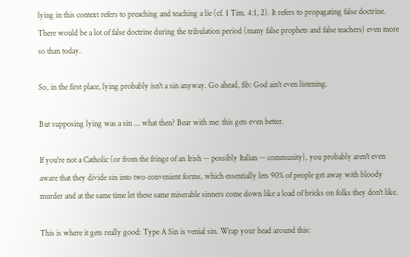lying in this context refers to preaching and teaching a lie (cf. 1 Tim. 4:1, 2). It refers to propagating false doctrine. There would be a lot of false doctrine during the tribulation period (many false prophets and false teachers) even more so than today.

So, in the first place, lying probably isn't a sin anyway. Go ahead, fib: God ain't even listening.

But supposing lying was a sin ... what then? Bear with me: this gets even better.

If you're not a Catholic (or from the fringe of an Irish -- possibly Italian -- community), you probably aren't even aware that they divide sin into two convenient forms, which essentially lets 90% of people get away with bloody murder and at the same time let these same miserable sinners come down like a load of bricks on folks they don't like.

This is where it gets really good: Type A Sin is venial sin. Wrap your head around this: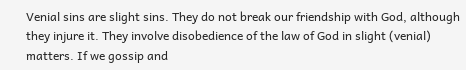Venial sins are slight sins. They do not break our friendship with God, although they injure it. They involve disobedience of the law of God in slight (venial) matters. If we gossip and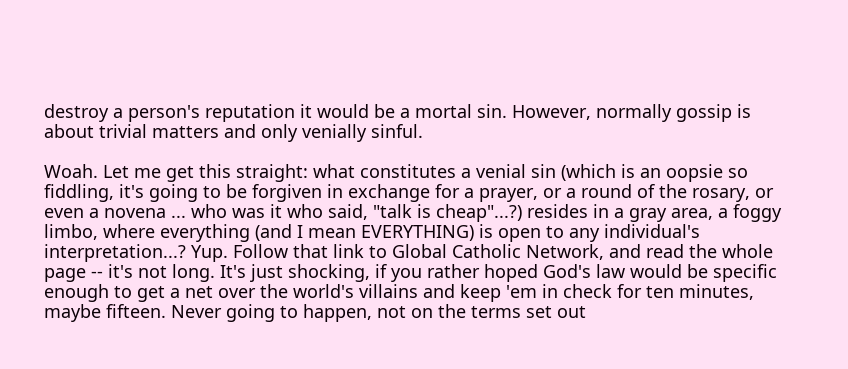destroy a person's reputation it would be a mortal sin. However, normally gossip is about trivial matters and only venially sinful.

Woah. Let me get this straight: what constitutes a venial sin (which is an oopsie so fiddling, it's going to be forgiven in exchange for a prayer, or a round of the rosary, or even a novena ... who was it who said, "talk is cheap"...?) resides in a gray area, a foggy limbo, where everything (and I mean EVERYTHING) is open to any individual's interpretation...? Yup. Follow that link to Global Catholic Network, and read the whole page -- it's not long. It's just shocking, if you rather hoped God's law would be specific enough to get a net over the world's villains and keep 'em in check for ten minutes, maybe fifteen. Never going to happen, not on the terms set out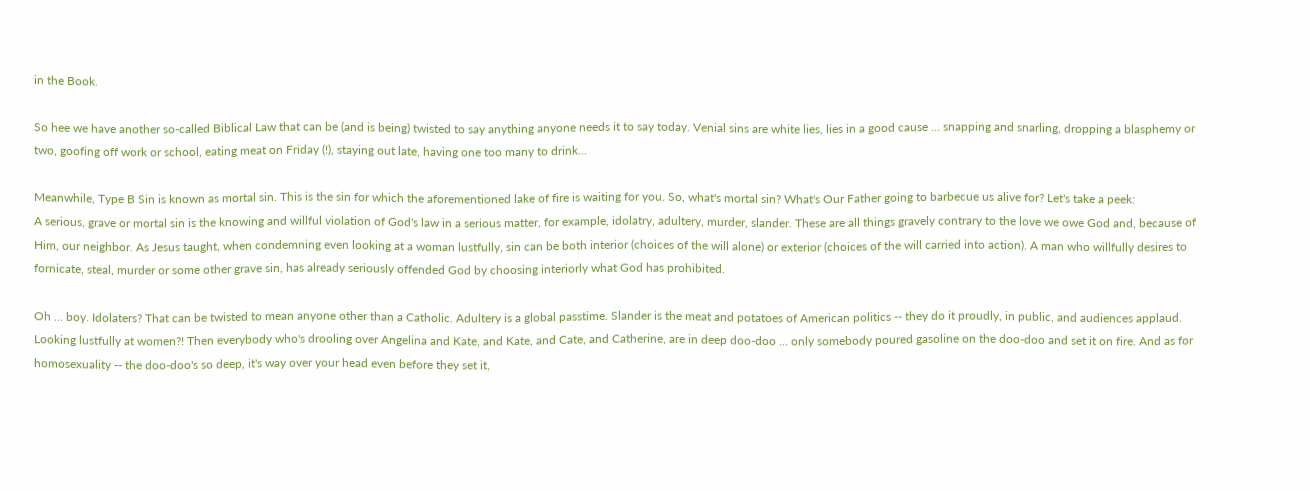in the Book.

So hee we have another so-called Biblical Law that can be (and is being) twisted to say anything anyone needs it to say today. Venial sins are white lies, lies in a good cause ... snapping and snarling, dropping a blasphemy or two, goofing off work or school, eating meat on Friday (!), staying out late, having one too many to drink...

Meanwhile, Type B Sin is known as mortal sin. This is the sin for which the aforementioned lake of fire is waiting for you. So, what's mortal sin? What's Our Father going to barbecue us alive for? Let's take a peek:
A serious, grave or mortal sin is the knowing and willful violation of God's law in a serious matter, for example, idolatry, adultery, murder, slander. These are all things gravely contrary to the love we owe God and, because of Him, our neighbor. As Jesus taught, when condemning even looking at a woman lustfully, sin can be both interior (choices of the will alone) or exterior (choices of the will carried into action). A man who willfully desires to fornicate, steal, murder or some other grave sin, has already seriously offended God by choosing interiorly what God has prohibited.

Oh ... boy. Idolaters? That can be twisted to mean anyone other than a Catholic. Adultery is a global passtime. Slander is the meat and potatoes of American politics -- they do it proudly, in public, and audiences applaud. Looking lustfully at women?! Then everybody who's drooling over Angelina and Kate, and Kate, and Cate, and Catherine, are in deep doo-doo ... only somebody poured gasoline on the doo-doo and set it on fire. And as for homosexuality -- the doo-doo's so deep, it's way over your head even before they set it,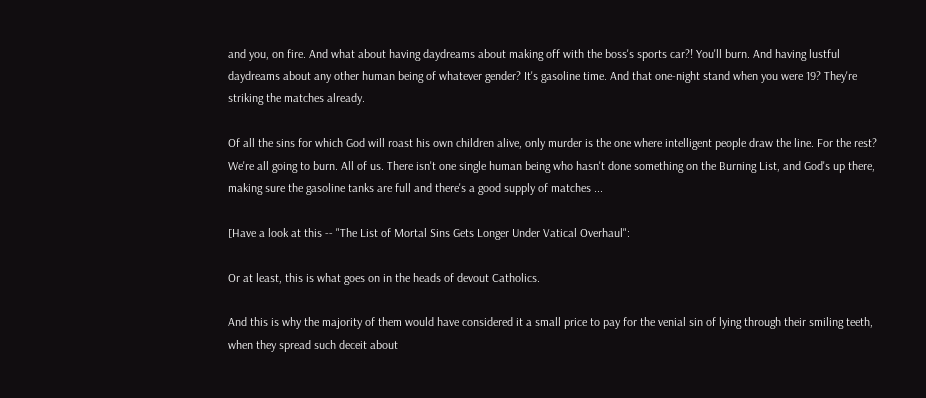and you, on fire. And what about having daydreams about making off with the boss's sports car?! You'll burn. And having lustful daydreams about any other human being of whatever gender? It's gasoline time. And that one-night stand when you were 19? They're striking the matches already.

Of all the sins for which God will roast his own children alive, only murder is the one where intelligent people draw the line. For the rest? We're all going to burn. All of us. There isn't one single human being who hasn't done something on the Burning List, and God's up there, making sure the gasoline tanks are full and there's a good supply of matches ...

[Have a look at this -- "The List of Mortal Sins Gets Longer Under Vatical Overhaul":

Or at least, this is what goes on in the heads of devout Catholics.

And this is why the majority of them would have considered it a small price to pay for the venial sin of lying through their smiling teeth, when they spread such deceit about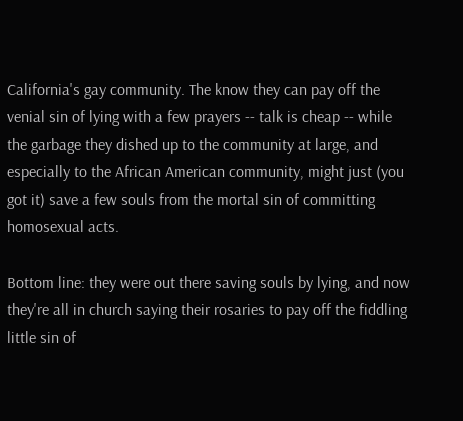California's gay community. The know they can pay off the venial sin of lying with a few prayers -- talk is cheap -- while the garbage they dished up to the community at large, and especially to the African American community, might just (you got it) save a few souls from the mortal sin of committing homosexual acts.

Bottom line: they were out there saving souls by lying, and now they're all in church saying their rosaries to pay off the fiddling little sin of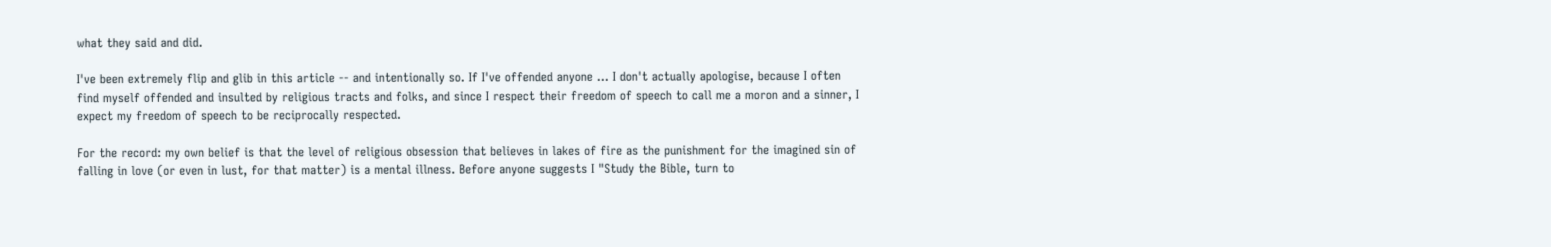what they said and did.

I've been extremely flip and glib in this article -- and intentionally so. If I've offended anyone ... I don't actually apologise, because I often find myself offended and insulted by religious tracts and folks, and since I respect their freedom of speech to call me a moron and a sinner, I expect my freedom of speech to be reciprocally respected.

For the record: my own belief is that the level of religious obsession that believes in lakes of fire as the punishment for the imagined sin of falling in love (or even in lust, for that matter) is a mental illness. Before anyone suggests I "Study the Bible, turn to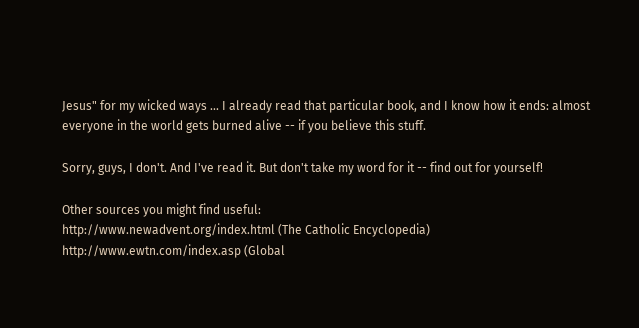Jesus" for my wicked ways ... I already read that particular book, and I know how it ends: almost everyone in the world gets burned alive -- if you believe this stuff.

Sorry, guys, I don't. And I've read it. But don't take my word for it -- find out for yourself!

Other sources you might find useful:
http://www.newadvent.org/index.html (The Catholic Encyclopedia)
http://www.ewtn.com/index.asp (Global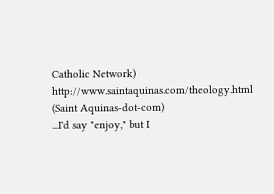Catholic Network)
http://www.saintaquinas.com/theology.html (Saint Aquinas-dot-com)
...I'd say "enjoy," but I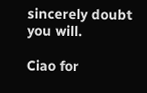sincerely doubt you will.

Ciao for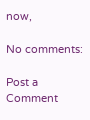now,

No comments:

Post a Comment